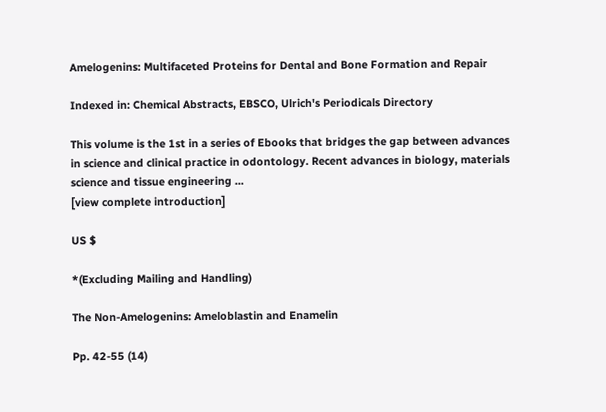Amelogenins: Multifaceted Proteins for Dental and Bone Formation and Repair

Indexed in: Chemical Abstracts, EBSCO, Ulrich's Periodicals Directory

This volume is the 1st in a series of Ebooks that bridges the gap between advances in science and clinical practice in odontology. Recent advances in biology, materials science and tissue engineering ...
[view complete introduction]

US $

*(Excluding Mailing and Handling)

The Non-Amelogenins: Ameloblastin and Enamelin

Pp. 42-55 (14)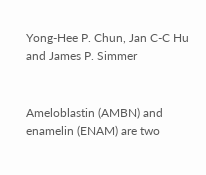Yong-Hee P. Chun, Jan C-C Hu and James P. Simmer


Ameloblastin (AMBN) and enamelin (ENAM) are two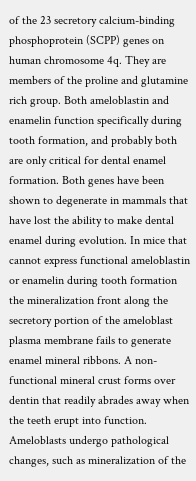of the 23 secretory calcium-binding phosphoprotein (SCPP) genes on human chromosome 4q. They are members of the proline and glutamine rich group. Both ameloblastin and enamelin function specifically during tooth formation, and probably both are only critical for dental enamel formation. Both genes have been shown to degenerate in mammals that have lost the ability to make dental enamel during evolution. In mice that cannot express functional ameloblastin or enamelin during tooth formation the mineralization front along the secretory portion of the ameloblast plasma membrane fails to generate enamel mineral ribbons. A non-functional mineral crust forms over dentin that readily abrades away when the teeth erupt into function. Ameloblasts undergo pathological changes, such as mineralization of the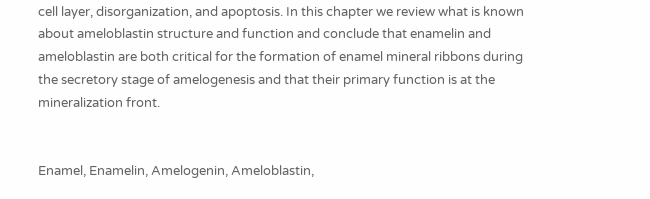cell layer, disorganization, and apoptosis. In this chapter we review what is known about ameloblastin structure and function and conclude that enamelin and ameloblastin are both critical for the formation of enamel mineral ribbons during the secretory stage of amelogenesis and that their primary function is at the mineralization front.


Enamel, Enamelin, Amelogenin, Ameloblastin,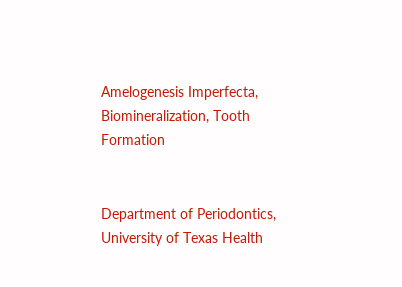Amelogenesis Imperfecta, Biomineralization, Tooth Formation


Department of Periodontics, University of Texas Health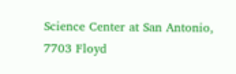Science Center at San Antonio, 7703 Floyd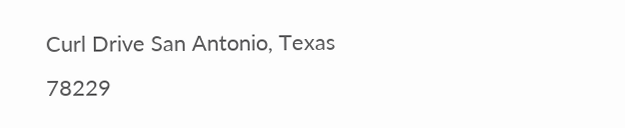Curl Drive San Antonio, Texas 78229